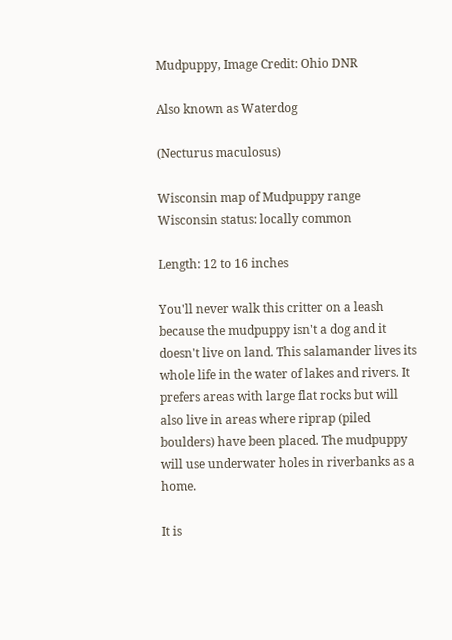Mudpuppy, Image Credit: Ohio DNR

Also known as Waterdog

(Necturus maculosus)

Wisconsin map of Mudpuppy range Wisconsin status: locally common

Length: 12 to 16 inches

You'll never walk this critter on a leash because the mudpuppy isn't a dog and it doesn't live on land. This salamander lives its whole life in the water of lakes and rivers. It prefers areas with large flat rocks but will also live in areas where riprap (piled boulders) have been placed. The mudpuppy will use underwater holes in riverbanks as a home.

It is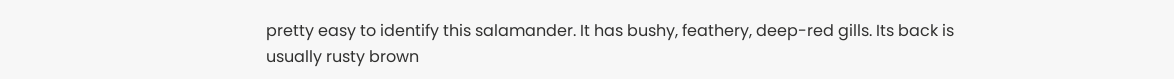pretty easy to identify this salamander. It has bushy, feathery, deep-red gills. Its back is usually rusty brown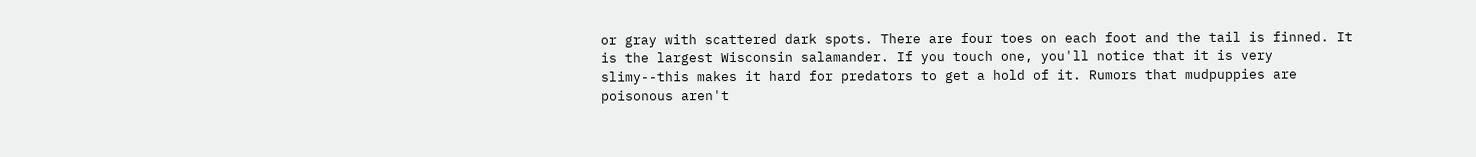or gray with scattered dark spots. There are four toes on each foot and the tail is finned. It is the largest Wisconsin salamander. If you touch one, you'll notice that it is very slimy--this makes it hard for predators to get a hold of it. Rumors that mudpuppies are poisonous aren't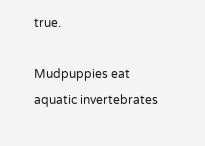true.

Mudpuppies eat aquatic invertebrates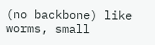(no backbone) like worms, small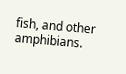fish, and other amphibians.